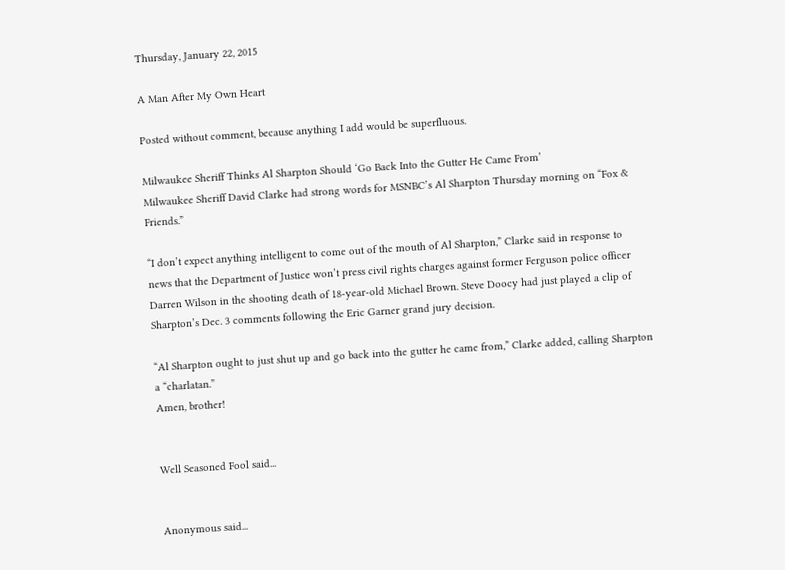Thursday, January 22, 2015

A Man After My Own Heart

Posted without comment, because anything I add would be superfluous.

Milwaukee Sheriff Thinks Al Sharpton Should ‘Go Back Into the Gutter He Came From’
Milwaukee Sheriff David Clarke had strong words for MSNBC’s Al Sharpton Thursday morning on “Fox & Friends.”

“I don’t expect anything intelligent to come out of the mouth of Al Sharpton,” Clarke said in response to news that the Department of Justice won’t press civil rights charges against former Ferguson police officer Darren Wilson in the shooting death of 18-year-old Michael Brown. Steve Doocy had just played a clip of Sharpton’s Dec. 3 comments following the Eric Garner grand jury decision.

“Al Sharpton ought to just shut up and go back into the gutter he came from,” Clarke added, calling Sharpton a “charlatan.”
Amen, brother!


Well Seasoned Fool said...


Anonymous said...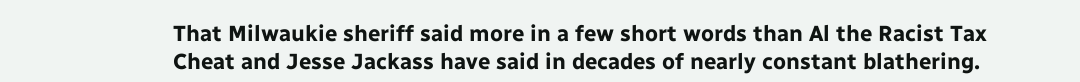That Milwaukie sheriff said more in a few short words than Al the Racist Tax Cheat and Jesse Jackass have said in decades of nearly constant blathering.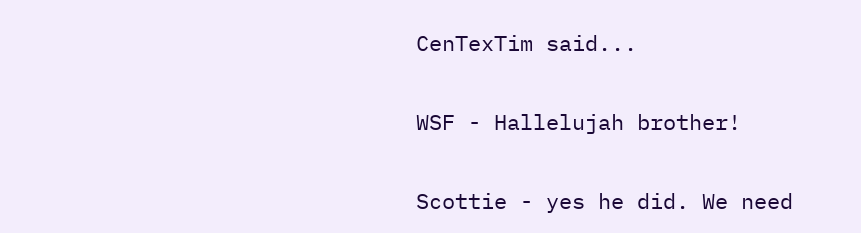CenTexTim said...

WSF - Hallelujah brother!

Scottie - yes he did. We need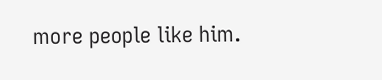more people like him.